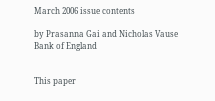March 2006 issue contents

by Prasanna Gai and Nicholas Vause
Bank of England


This paper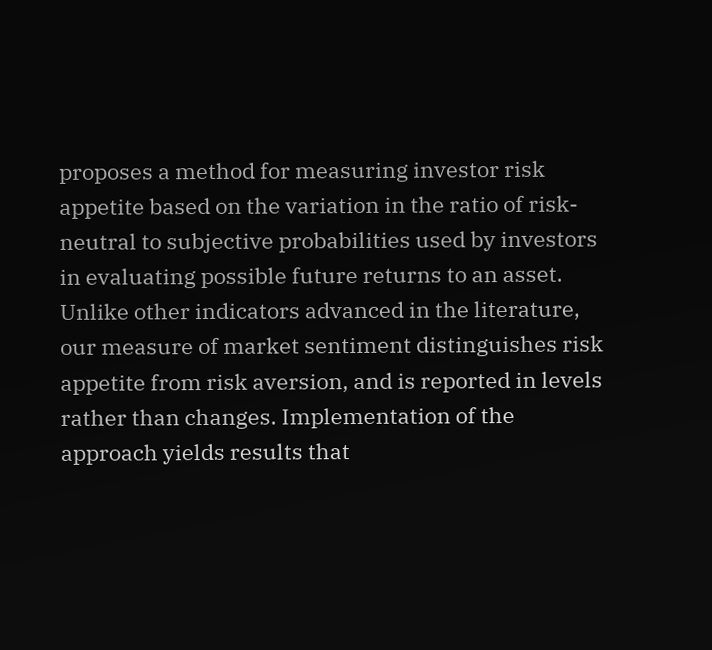proposes a method for measuring investor risk appetite based on the variation in the ratio of risk-neutral to subjective probabilities used by investors in evaluating possible future returns to an asset. Unlike other indicators advanced in the literature, our measure of market sentiment distinguishes risk appetite from risk aversion, and is reported in levels rather than changes. Implementation of the approach yields results that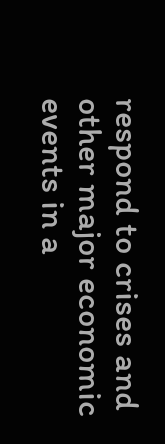respond to crises and other major economic events in a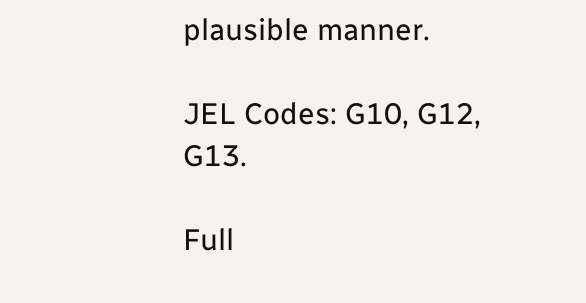plausible manner.

JEL Codes: G10, G12, G13.

Full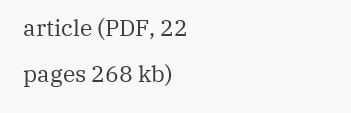article (PDF, 22 pages 268 kb)